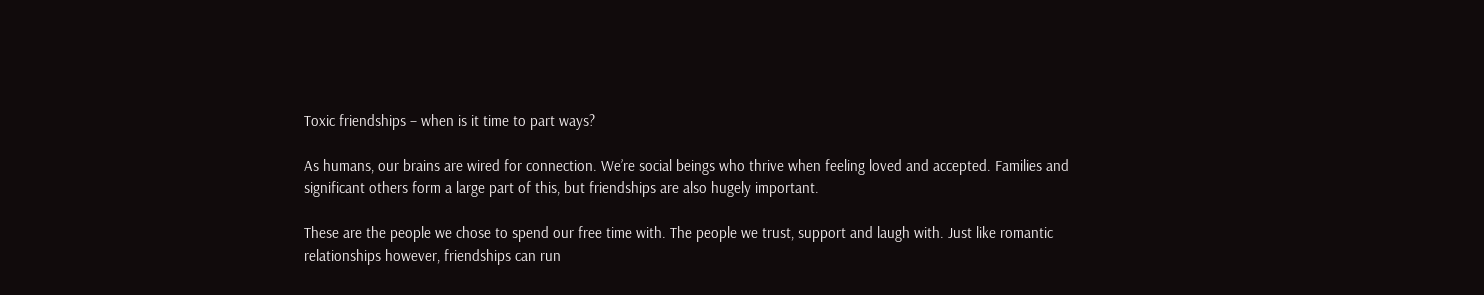Toxic friendships – when is it time to part ways?

As humans, our brains are wired for connection. We’re social beings who thrive when feeling loved and accepted. Families and significant others form a large part of this, but friendships are also hugely important.

These are the people we chose to spend our free time with. The people we trust, support and laugh with. Just like romantic relationships however, friendships can run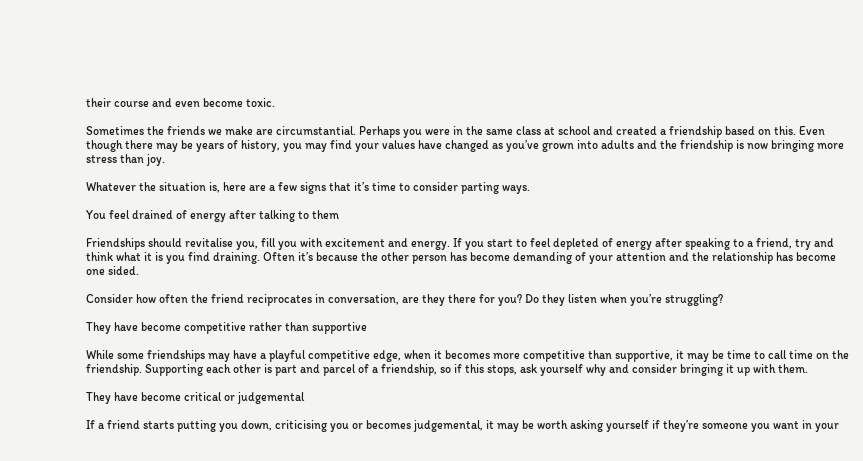their course and even become toxic.

Sometimes the friends we make are circumstantial. Perhaps you were in the same class at school and created a friendship based on this. Even though there may be years of history, you may find your values have changed as you’ve grown into adults and the friendship is now bringing more stress than joy.

Whatever the situation is, here are a few signs that it’s time to consider parting ways.

You feel drained of energy after talking to them

Friendships should revitalise you, fill you with excitement and energy. If you start to feel depleted of energy after speaking to a friend, try and think what it is you find draining. Often it’s because the other person has become demanding of your attention and the relationship has become one sided.

Consider how often the friend reciprocates in conversation, are they there for you? Do they listen when you’re struggling?

They have become competitive rather than supportive

While some friendships may have a playful competitive edge, when it becomes more competitive than supportive, it may be time to call time on the friendship. Supporting each other is part and parcel of a friendship, so if this stops, ask yourself why and consider bringing it up with them.

They have become critical or judgemental

If a friend starts putting you down, criticising you or becomes judgemental, it may be worth asking yourself if they’re someone you want in your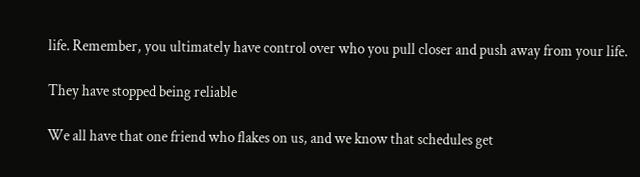life. Remember, you ultimately have control over who you pull closer and push away from your life.

They have stopped being reliable

We all have that one friend who flakes on us, and we know that schedules get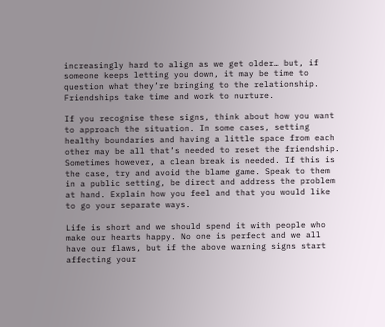increasingly hard to align as we get older… but, if someone keeps letting you down, it may be time to question what they’re bringing to the relationship. Friendships take time and work to nurture.

If you recognise these signs, think about how you want to approach the situation. In some cases, setting healthy boundaries and having a little space from each other may be all that’s needed to reset the friendship. Sometimes however, a clean break is needed. If this is the case, try and avoid the blame game. Speak to them in a public setting, be direct and address the problem at hand. Explain how you feel and that you would like to go your separate ways.

Life is short and we should spend it with people who make our hearts happy. No one is perfect and we all have our flaws, but if the above warning signs start affecting your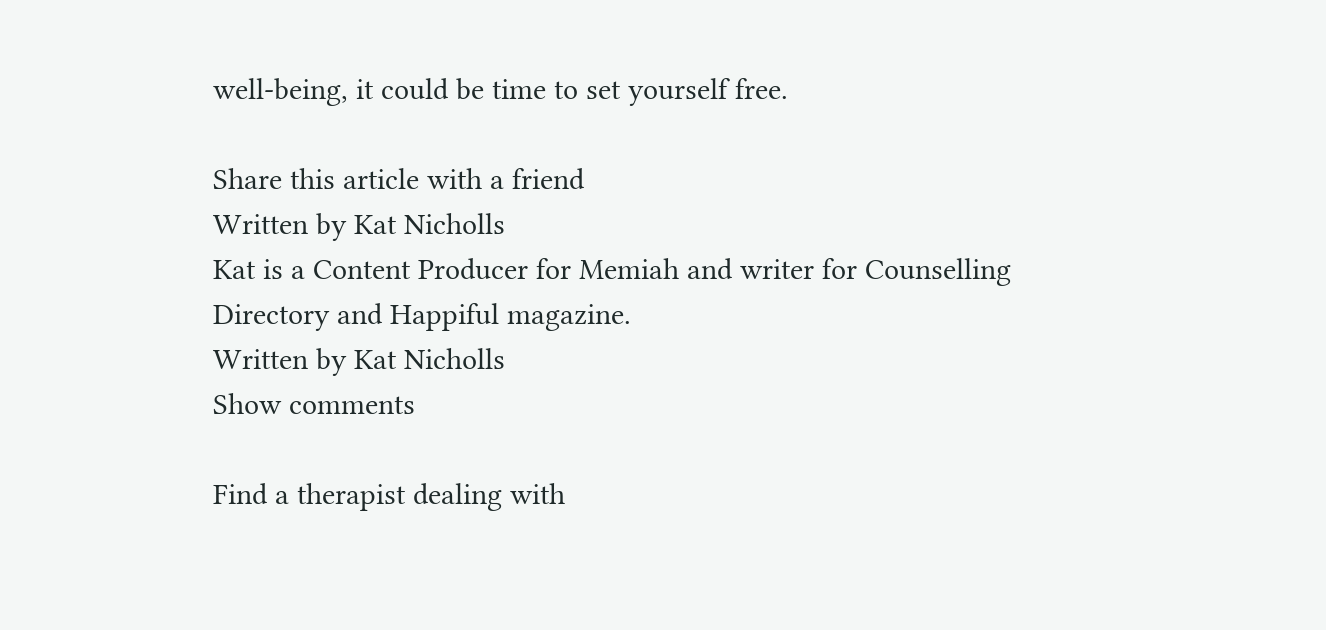well-being, it could be time to set yourself free.

Share this article with a friend
Written by Kat Nicholls
Kat is a Content Producer for Memiah and writer for Counselling Directory and Happiful magazine.
Written by Kat Nicholls
Show comments

Find a therapist dealing with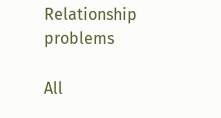Relationship problems

All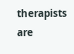therapists are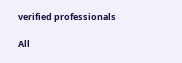verified professionals

All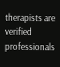therapists are verified professionals